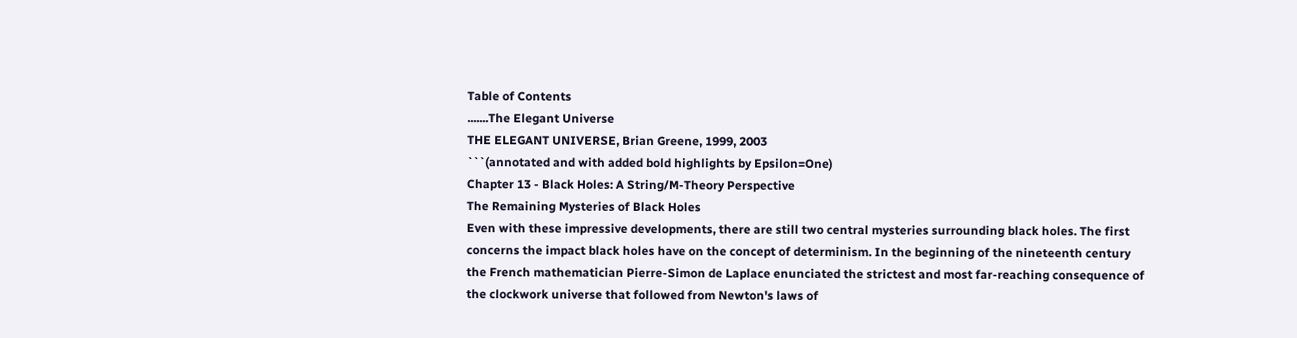Table of Contents
.......The Elegant Universe
THE ELEGANT UNIVERSE, Brian Greene, 1999, 2003
```(annotated and with added bold highlights by Epsilon=One)
Chapter 13 - Black Holes: A String/M-Theory Perspective
The Remaining Mysteries of Black Holes
Even with these impressive developments, there are still two central mysteries surrounding black holes. The first concerns the impact black holes have on the concept of determinism. In the beginning of the nineteenth century the French mathematician Pierre-Simon de Laplace enunciated the strictest and most far-reaching consequence of the clockwork universe that followed from Newton's laws of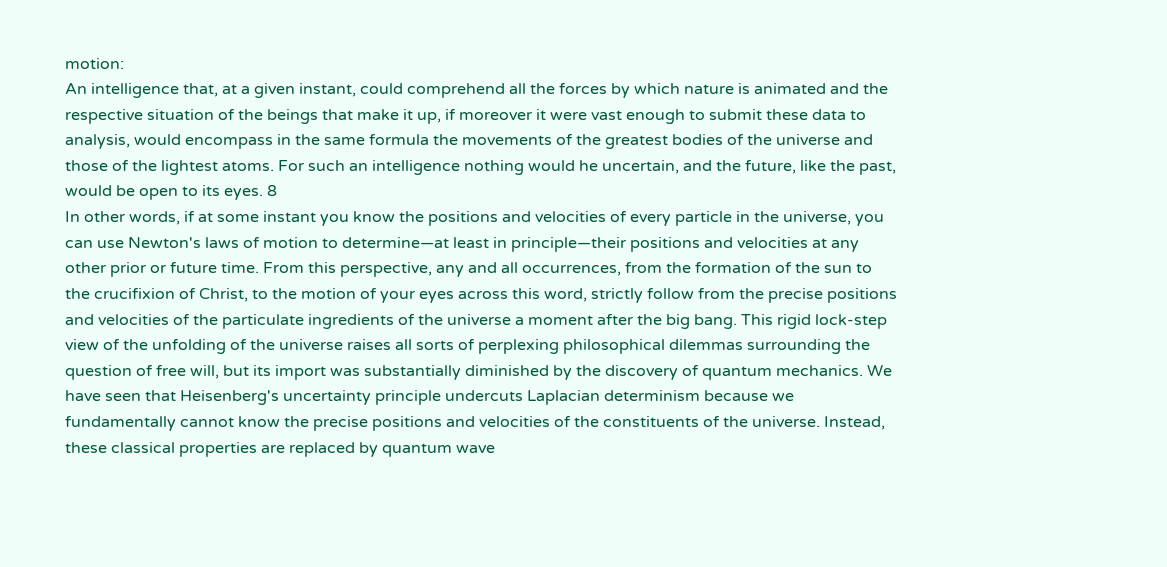motion:
An intelligence that, at a given instant, could comprehend all the forces by which nature is animated and the respective situation of the beings that make it up, if moreover it were vast enough to submit these data to analysis, would encompass in the same formula the movements of the greatest bodies of the universe and those of the lightest atoms. For such an intelligence nothing would he uncertain, and the future, like the past, would be open to its eyes. 8
In other words, if at some instant you know the positions and velocities of every particle in the universe, you can use Newton's laws of motion to determine—at least in principle—their positions and velocities at any other prior or future time. From this perspective, any and all occurrences, from the formation of the sun to the crucifixion of Christ, to the motion of your eyes across this word, strictly follow from the precise positions and velocities of the particulate ingredients of the universe a moment after the big bang. This rigid lock-step view of the unfolding of the universe raises all sorts of perplexing philosophical dilemmas surrounding the question of free will, but its import was substantially diminished by the discovery of quantum mechanics. We have seen that Heisenberg's uncertainty principle undercuts Laplacian determinism because we fundamentally cannot know the precise positions and velocities of the constituents of the universe. Instead, these classical properties are replaced by quantum wave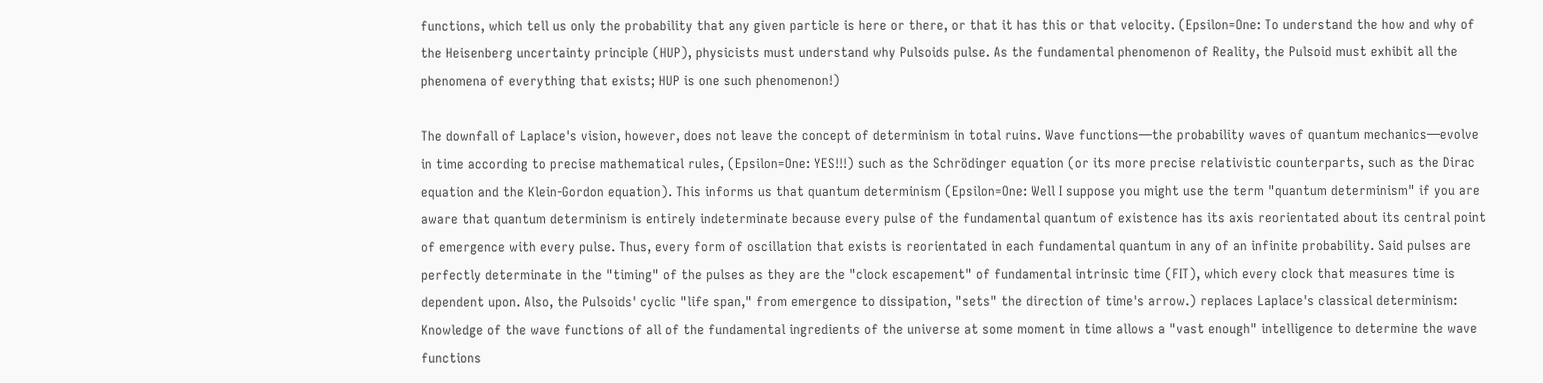functions, which tell us only the probability that any given particle is here or there, or that it has this or that velocity. (Epsilon=One: To understand the how and why of the Heisenberg uncertainty principle (HUP), physicists must understand why Pulsoids pulse. As the fundamental phenomenon of Reality, the Pulsoid must exhibit all the phenomena of everything that exists; HUP is one such phenomenon!)

The downfall of Laplace's vision, however, does not leave the concept of determinism in total ruins. Wave functions—the probability waves of quantum mechanics—evolve in time according to precise mathematical rules, (Epsilon=One: YES!!!) such as the Schrödinger equation (or its more precise relativistic counterparts, such as the Dirac equation and the Klein-Gordon equation). This informs us that quantum determinism (Epsilon=One: Well I suppose you might use the term "quantum determinism" if you are aware that quantum determinism is entirely indeterminate because every pulse of the fundamental quantum of existence has its axis reorientated about its central point of emergence with every pulse. Thus, every form of oscillation that exists is reorientated in each fundamental quantum in any of an infinite probability. Said pulses are perfectly determinate in the "timing" of the pulses as they are the "clock escapement" of fundamental intrinsic time (FIT), which every clock that measures time is dependent upon. Also, the Pulsoids' cyclic "life span," from emergence to dissipation, "sets" the direction of time's arrow.) replaces Laplace's classical determinism: Knowledge of the wave functions of all of the fundamental ingredients of the universe at some moment in time allows a "vast enough" intelligence to determine the wave functions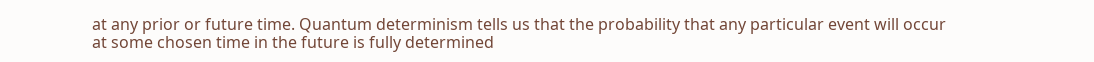at any prior or future time. Quantum determinism tells us that the probability that any particular event will occur at some chosen time in the future is fully determined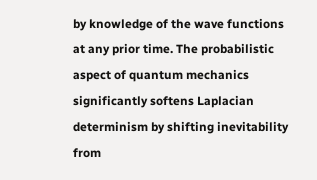by knowledge of the wave functions at any prior time. The probabilistic aspect of quantum mechanics significantly softens Laplacian determinism by shifting inevitability from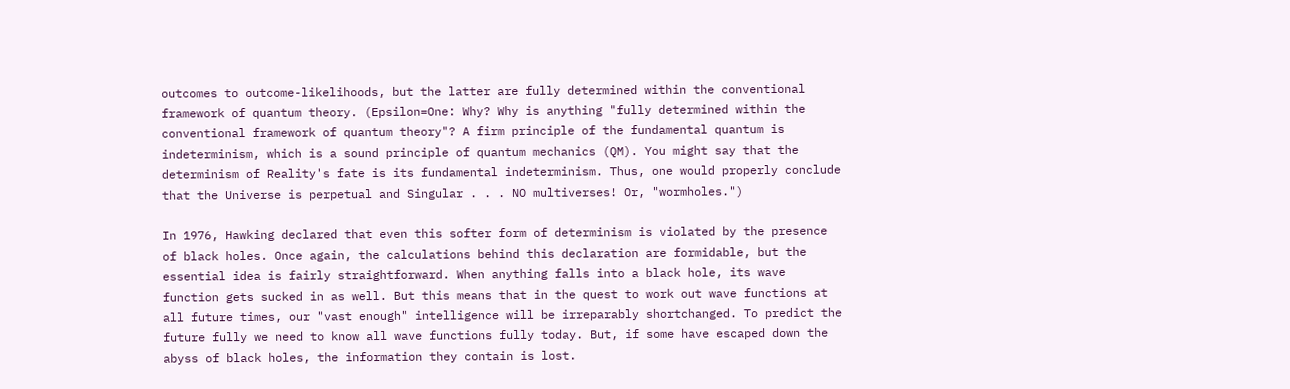outcomes to outcome-likelihoods, but the latter are fully determined within the conventional framework of quantum theory. (Epsilon=One: Why? Why is anything "fully determined within the conventional framework of quantum theory"? A firm principle of the fundamental quantum is indeterminism, which is a sound principle of quantum mechanics (QM). You might say that the determinism of Reality's fate is its fundamental indeterminism. Thus, one would properly conclude that the Universe is perpetual and Singular . . . NO multiverses! Or, "wormholes.")

In 1976, Hawking declared that even this softer form of determinism is violated by the presence of black holes. Once again, the calculations behind this declaration are formidable, but the essential idea is fairly straightforward. When anything falls into a black hole, its wave function gets sucked in as well. But this means that in the quest to work out wave functions at all future times, our "vast enough" intelligence will be irreparably shortchanged. To predict the future fully we need to know all wave functions fully today. But, if some have escaped down the abyss of black holes, the information they contain is lost.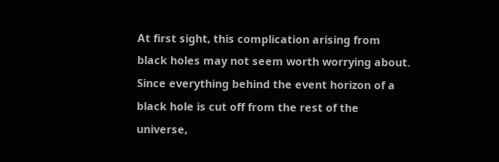At first sight, this complication arising from black holes may not seem worth worrying about. Since everything behind the event horizon of a black hole is cut off from the rest of the universe,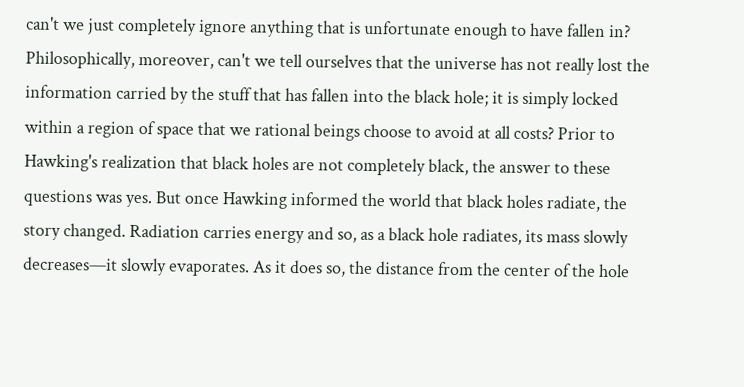can't we just completely ignore anything that is unfortunate enough to have fallen in? Philosophically, moreover, can't we tell ourselves that the universe has not really lost the information carried by the stuff that has fallen into the black hole; it is simply locked within a region of space that we rational beings choose to avoid at all costs? Prior to Hawking's realization that black holes are not completely black, the answer to these questions was yes. But once Hawking informed the world that black holes radiate, the story changed. Radiation carries energy and so, as a black hole radiates, its mass slowly decreases—it slowly evaporates. As it does so, the distance from the center of the hole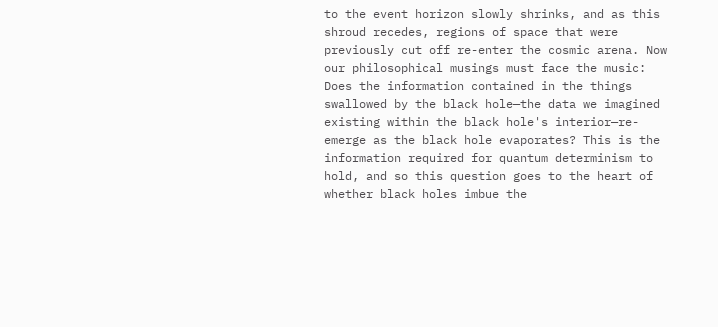to the event horizon slowly shrinks, and as this shroud recedes, regions of space that were previously cut off re-enter the cosmic arena. Now our philosophical musings must face the music: Does the information contained in the things swallowed by the black hole—the data we imagined existing within the black hole's interior—re-emerge as the black hole evaporates? This is the information required for quantum determinism to hold, and so this question goes to the heart of whether black holes imbue the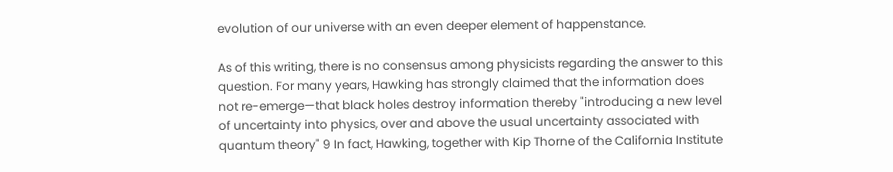evolution of our universe with an even deeper element of happenstance.

As of this writing, there is no consensus among physicists regarding the answer to this question. For many years, Hawking has strongly claimed that the information does not re-emerge—that black holes destroy information thereby "introducing a new level of uncertainty into physics, over and above the usual uncertainty associated with quantum theory" 9 In fact, Hawking, together with Kip Thorne of the California Institute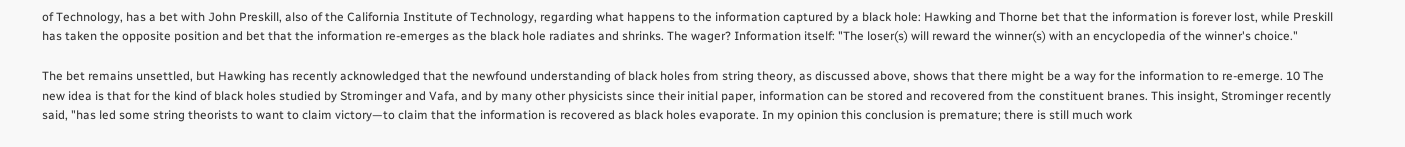of Technology, has a bet with John Preskill, also of the California Institute of Technology, regarding what happens to the information captured by a black hole: Hawking and Thorne bet that the information is forever lost, while Preskill has taken the opposite position and bet that the information re-emerges as the black hole radiates and shrinks. The wager? Information itself: "The loser(s) will reward the winner(s) with an encyclopedia of the winner's choice."

The bet remains unsettled, but Hawking has recently acknowledged that the newfound understanding of black holes from string theory, as discussed above, shows that there might be a way for the information to re-emerge. 10 The new idea is that for the kind of black holes studied by Strominger and Vafa, and by many other physicists since their initial paper, information can be stored and recovered from the constituent branes. This insight, Strominger recently said, "has led some string theorists to want to claim victory—to claim that the information is recovered as black holes evaporate. In my opinion this conclusion is premature; there is still much work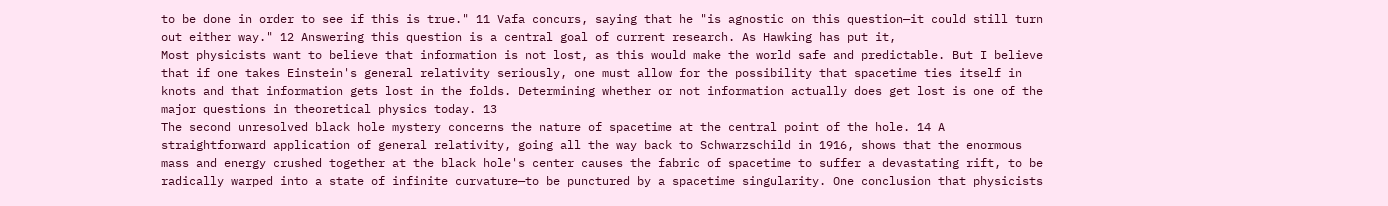to be done in order to see if this is true." 11 Vafa concurs, saying that he "is agnostic on this question—it could still turn out either way." 12 Answering this question is a central goal of current research. As Hawking has put it,
Most physicists want to believe that information is not lost, as this would make the world safe and predictable. But I believe that if one takes Einstein's general relativity seriously, one must allow for the possibility that spacetime ties itself in knots and that information gets lost in the folds. Determining whether or not information actually does get lost is one of the major questions in theoretical physics today. 13
The second unresolved black hole mystery concerns the nature of spacetime at the central point of the hole. 14 A straightforward application of general relativity, going all the way back to Schwarzschild in 1916, shows that the enormous mass and energy crushed together at the black hole's center causes the fabric of spacetime to suffer a devastating rift, to be radically warped into a state of infinite curvature—to be punctured by a spacetime singularity. One conclusion that physicists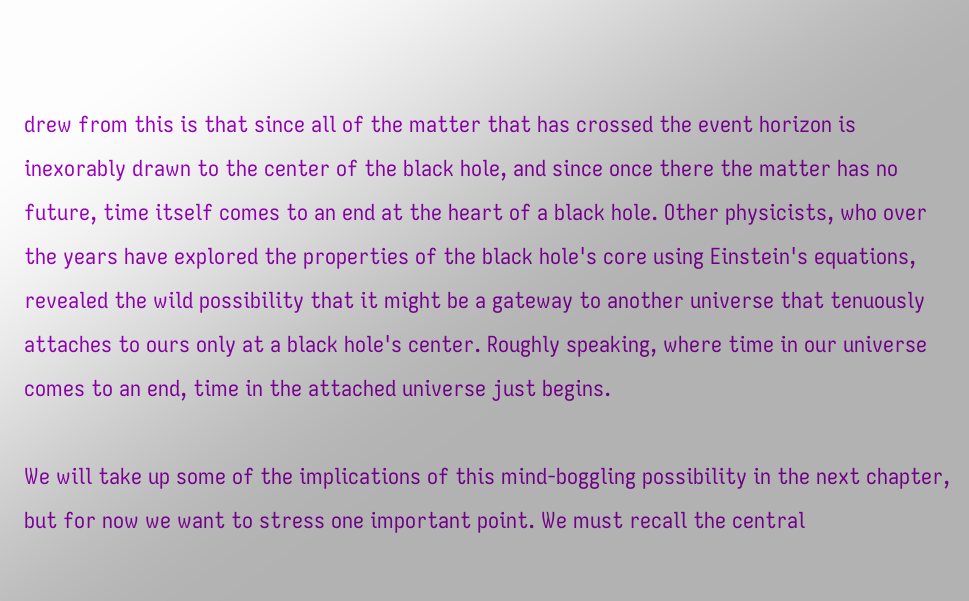drew from this is that since all of the matter that has crossed the event horizon is inexorably drawn to the center of the black hole, and since once there the matter has no future, time itself comes to an end at the heart of a black hole. Other physicists, who over the years have explored the properties of the black hole's core using Einstein's equations, revealed the wild possibility that it might be a gateway to another universe that tenuously attaches to ours only at a black hole's center. Roughly speaking, where time in our universe comes to an end, time in the attached universe just begins.

We will take up some of the implications of this mind-boggling possibility in the next chapter, but for now we want to stress one important point. We must recall the central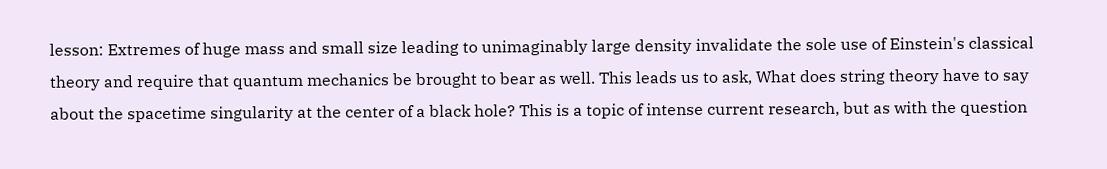lesson: Extremes of huge mass and small size leading to unimaginably large density invalidate the sole use of Einstein's classical theory and require that quantum mechanics be brought to bear as well. This leads us to ask, What does string theory have to say about the spacetime singularity at the center of a black hole? This is a topic of intense current research, but as with the question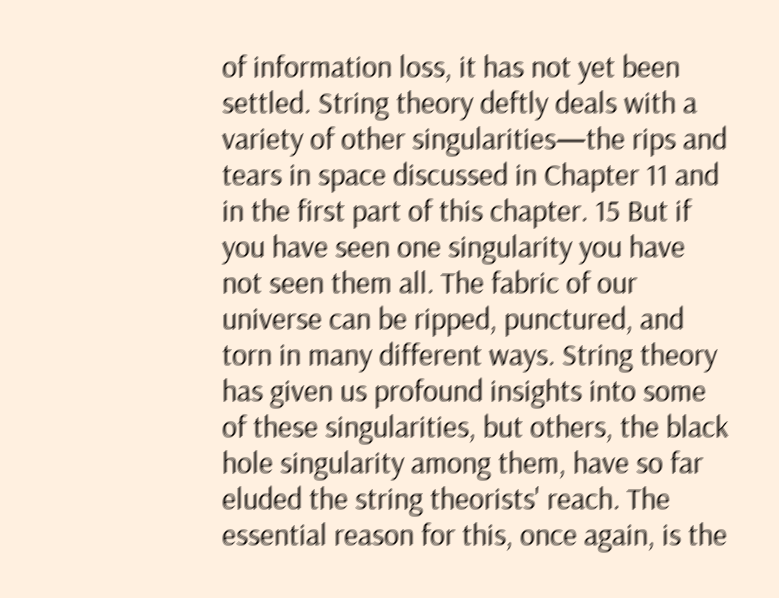of information loss, it has not yet been settled. String theory deftly deals with a variety of other singularities—the rips and tears in space discussed in Chapter 11 and in the first part of this chapter. 15 But if you have seen one singularity you have not seen them all. The fabric of our universe can be ripped, punctured, and torn in many different ways. String theory has given us profound insights into some of these singularities, but others, the black hole singularity among them, have so far eluded the string theorists' reach. The essential reason for this, once again, is the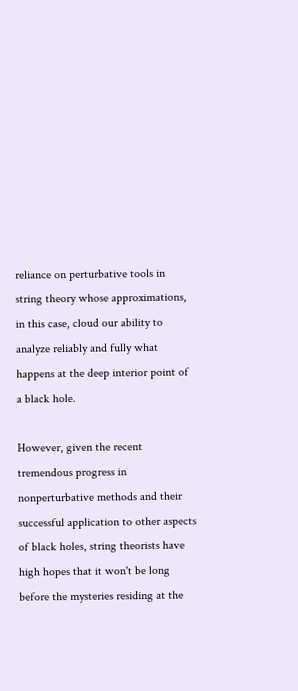reliance on perturbative tools in string theory whose approximations, in this case, cloud our ability to analyze reliably and fully what happens at the deep interior point of a black hole.

However, given the recent tremendous progress in nonperturbative methods and their successful application to other aspects of black holes, string theorists have high hopes that it won't be long before the mysteries residing at the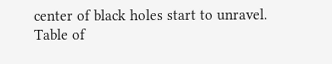center of black holes start to unravel.
Table of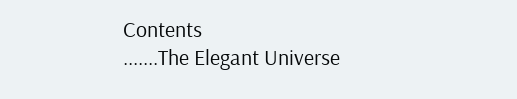Contents
.......The Elegant Universe